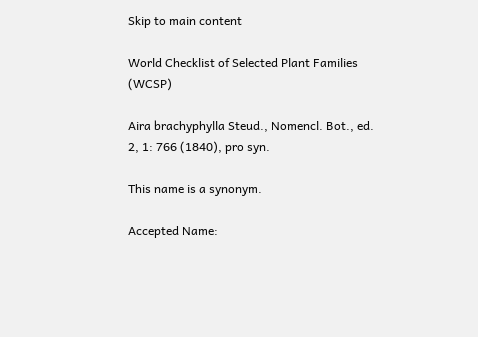Skip to main content

World Checklist of Selected Plant Families (WCSP)

Aira brachyphylla Steud., Nomencl. Bot., ed. 2, 1: 766 (1840), pro syn.

This name is a synonym.

Accepted Name: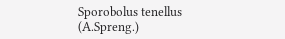Sporobolus tenellus (A.Spreng.)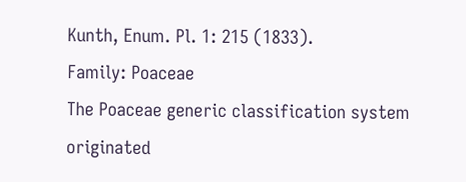Kunth, Enum. Pl. 1: 215 (1833).
Family: Poaceae
The Poaceae generic classification system originated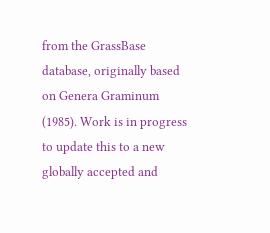from the GrassBase database, originally based on Genera Graminum (1985). Work is in progress to update this to a new globally accepted and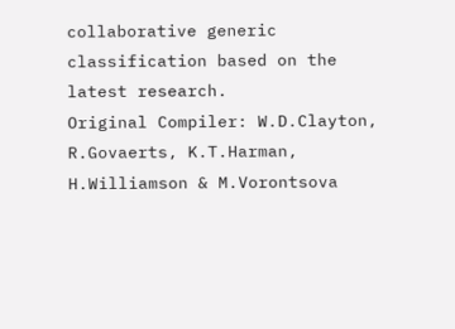collaborative generic classification based on the latest research.
Original Compiler: W.D.Clayton, R.Govaerts, K.T.Harman, H.Williamson & M.Vorontsova